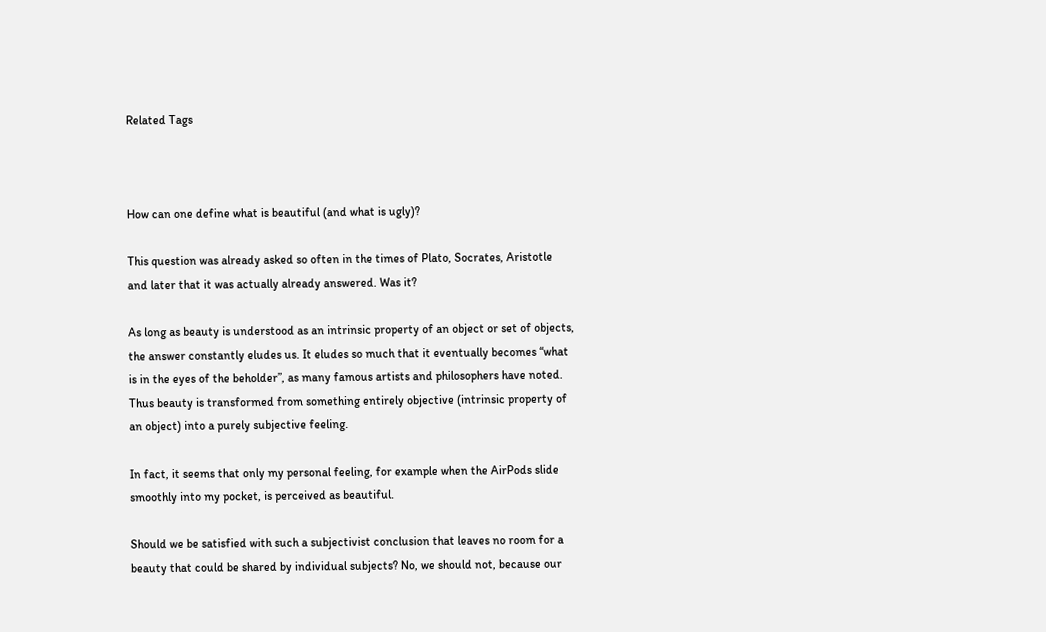Related Tags



How can one define what is beautiful (and what is ugly)?

This question was already asked so often in the times of Plato, Socrates, Aristotle and later that it was actually already answered. Was it?

As long as beauty is understood as an intrinsic property of an object or set of objects, the answer constantly eludes us. It eludes so much that it eventually becomes “what is in the eyes of the beholder”, as many famous artists and philosophers have noted. Thus beauty is transformed from something entirely objective (intrinsic property of an object) into a purely subjective feeling.

In fact, it seems that only my personal feeling, for example when the AirPods slide smoothly into my pocket, is perceived as beautiful.

Should we be satisfied with such a subjectivist conclusion that leaves no room for a beauty that could be shared by individual subjects? No, we should not, because our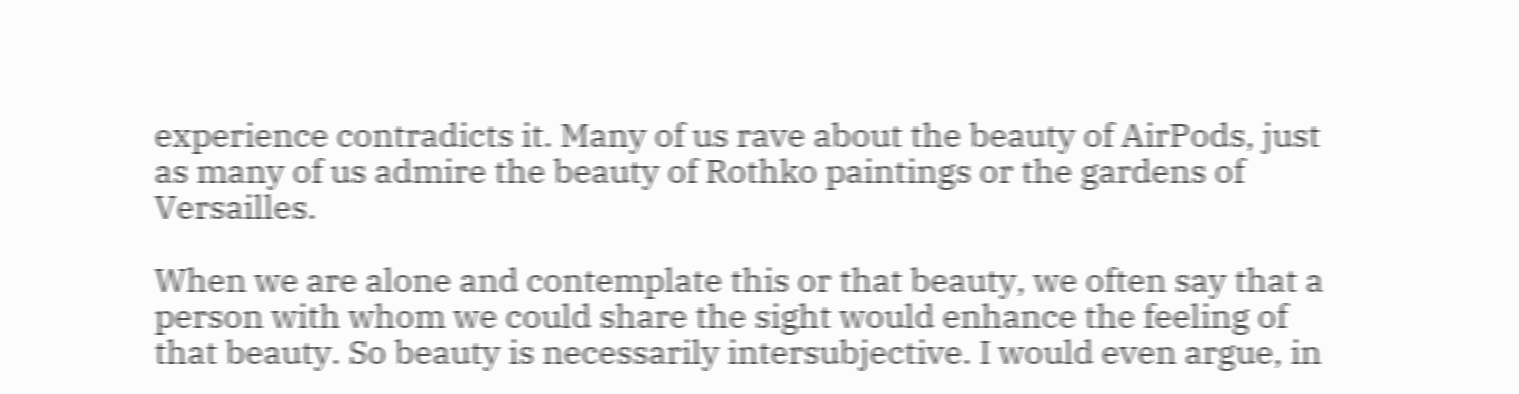experience contradicts it. Many of us rave about the beauty of AirPods, just as many of us admire the beauty of Rothko paintings or the gardens of Versailles.

When we are alone and contemplate this or that beauty, we often say that a person with whom we could share the sight would enhance the feeling of that beauty. So beauty is necessarily intersubjective. I would even argue, in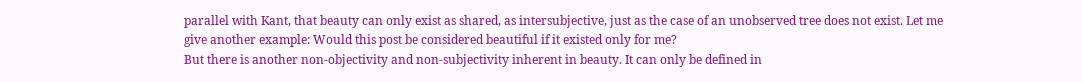parallel with Kant, that beauty can only exist as shared, as intersubjective, just as the case of an unobserved tree does not exist. Let me give another example: Would this post be considered beautiful if it existed only for me?
But there is another non-objectivity and non-subjectivity inherent in beauty. It can only be defined in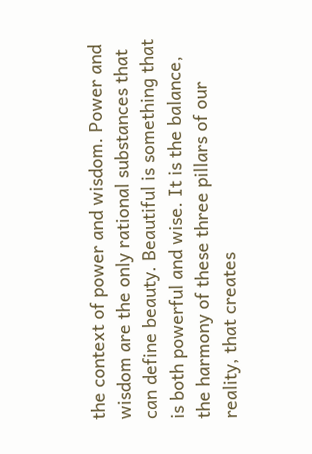the context of power and wisdom. Power and wisdom are the only rational substances that can define beauty. Beautiful is something that is both powerful and wise. It is the balance, the harmony of these three pillars of our reality, that creates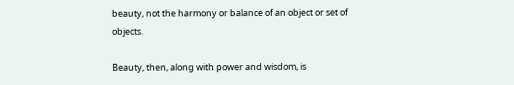beauty, not the harmony or balance of an object or set of objects.

Beauty, then, along with power and wisdom, is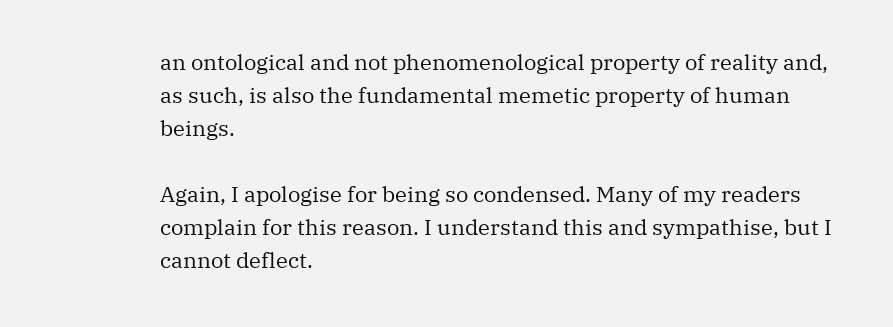an ontological and not phenomenological property of reality and, as such, is also the fundamental memetic property of human beings.

Again, I apologise for being so condensed. Many of my readers complain for this reason. I understand this and sympathise, but I cannot deflect.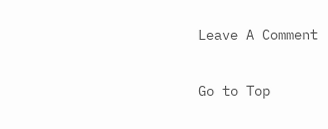Leave A Comment

Go to Top